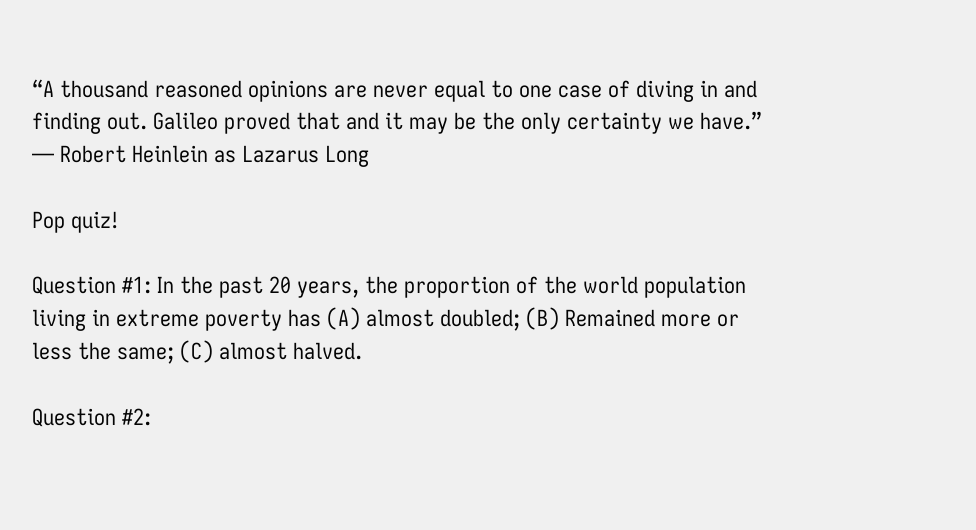“A thousand reasoned opinions are never equal to one case of diving in and finding out. Galileo proved that and it may be the only certainty we have.” — Robert Heinlein as Lazarus Long

Pop quiz!

Question #1: In the past 20 years, the proportion of the world population living in extreme poverty has (A) almost doubled; (B) Remained more or less the same; (C) almost halved.

Question #2: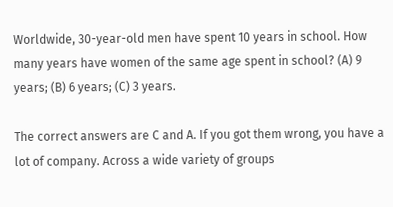Worldwide, 30-year-old men have spent 10 years in school. How many years have women of the same age spent in school? (A) 9 years; (B) 6 years; (C) 3 years.

The correct answers are C and A. If you got them wrong, you have a lot of company. Across a wide variety of groups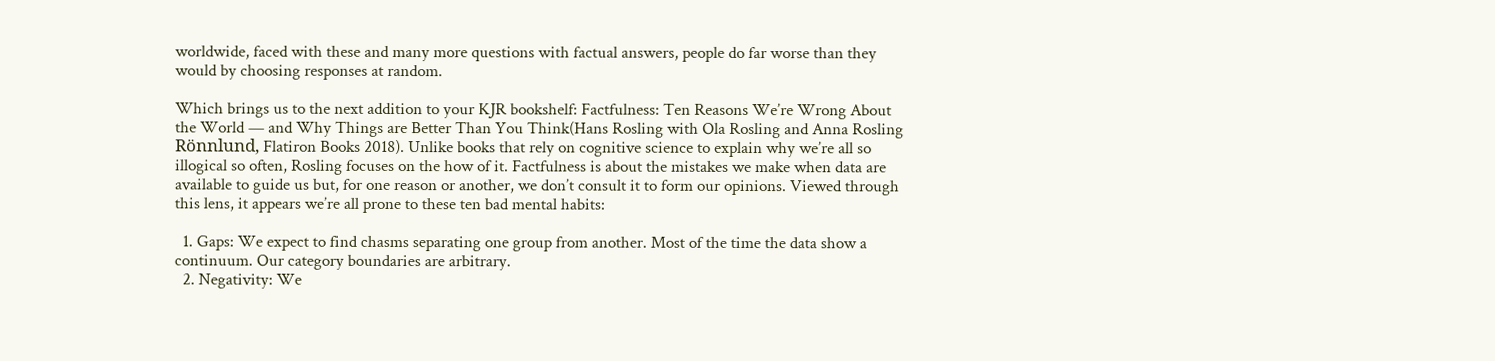worldwide, faced with these and many more questions with factual answers, people do far worse than they would by choosing responses at random.

Which brings us to the next addition to your KJR bookshelf: Factfulness: Ten Reasons We’re Wrong About the World — and Why Things are Better Than You Think(Hans Rosling with Ola Rosling and Anna Rosling Rönnlund, Flatiron Books 2018). Unlike books that rely on cognitive science to explain why we’re all so illogical so often, Rosling focuses on the how of it. Factfulness is about the mistakes we make when data are available to guide us but, for one reason or another, we don’t consult it to form our opinions. Viewed through this lens, it appears we’re all prone to these ten bad mental habits:

  1. Gaps: We expect to find chasms separating one group from another. Most of the time the data show a continuum. Our category boundaries are arbitrary.
  2. Negativity: We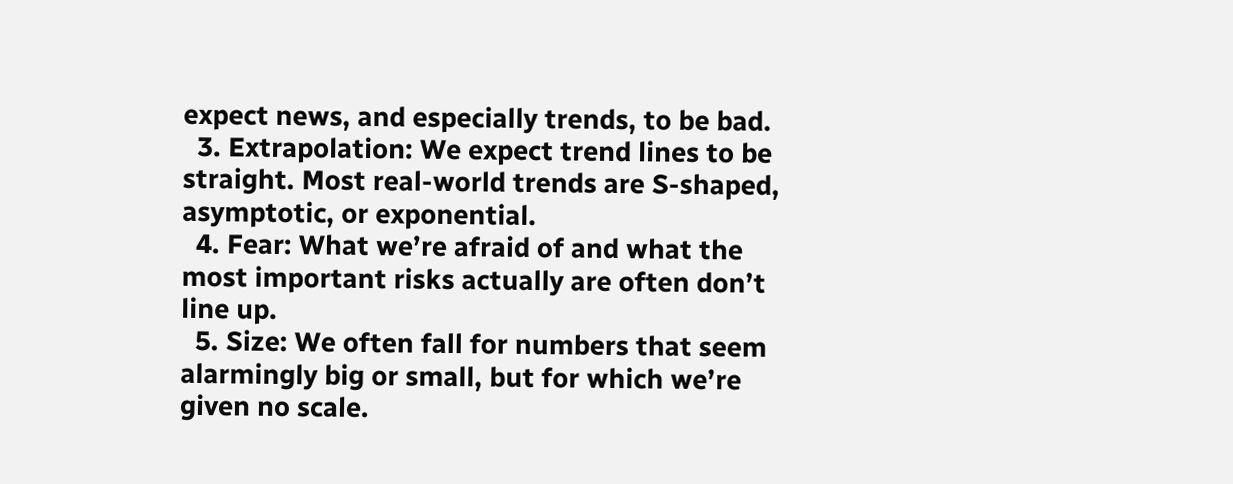expect news, and especially trends, to be bad.
  3. Extrapolation: We expect trend lines to be straight. Most real-world trends are S-shaped, asymptotic, or exponential.
  4. Fear: What we’re afraid of and what the most important risks actually are often don’t line up.
  5. Size: We often fall for numbers that seem alarmingly big or small, but for which we’re given no scale.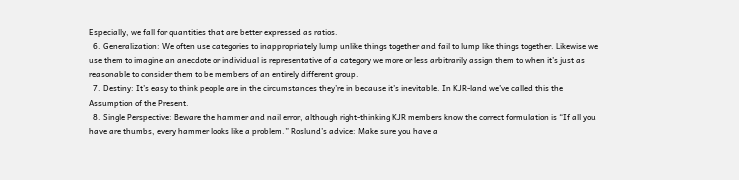Especially, we fall for quantities that are better expressed as ratios.
  6. Generalization: We often use categories to inappropriately lump unlike things together and fail to lump like things together. Likewise we use them to imagine an anecdote or individual is representative of a category we more or less arbitrarily assign them to when it’s just as reasonable to consider them to be members of an entirely different group.
  7. Destiny: It’s easy to think people are in the circumstances they’re in because it’s inevitable. In KJR-land we’ve called this the Assumption of the Present.
  8. Single Perspective: Beware the hammer and nail error, although right-thinking KJR members know the correct formulation is “If all you have are thumbs, every hammer looks like a problem.” Roslund’s advice: Make sure you have a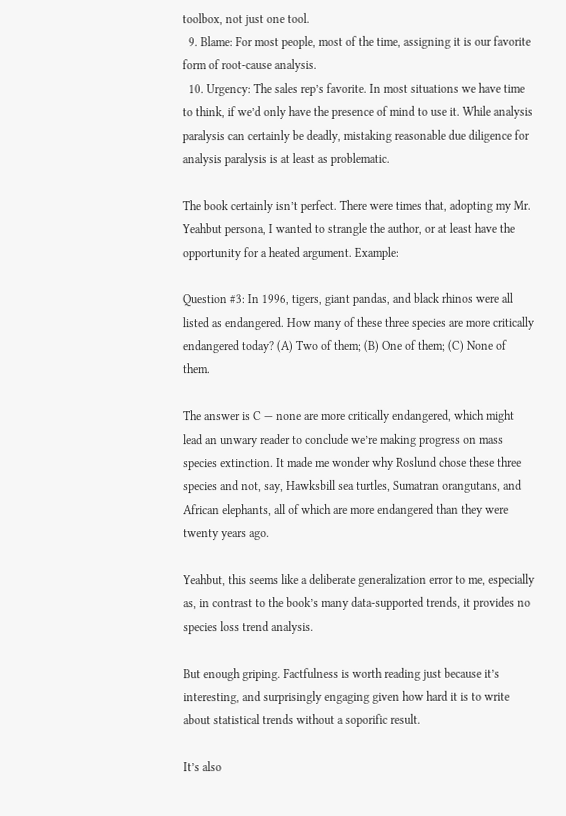toolbox, not just one tool.
  9. Blame: For most people, most of the time, assigning it is our favorite form of root-cause analysis.
  10. Urgency: The sales rep’s favorite. In most situations we have time to think, if we’d only have the presence of mind to use it. While analysis paralysis can certainly be deadly, mistaking reasonable due diligence for analysis paralysis is at least as problematic.

The book certainly isn’t perfect. There were times that, adopting my Mr. Yeahbut persona, I wanted to strangle the author, or at least have the opportunity for a heated argument. Example:

Question #3: In 1996, tigers, giant pandas, and black rhinos were all listed as endangered. How many of these three species are more critically endangered today? (A) Two of them; (B) One of them; (C) None of them.

The answer is C — none are more critically endangered, which might lead an unwary reader to conclude we’re making progress on mass species extinction. It made me wonder why Roslund chose these three species and not, say, Hawksbill sea turtles, Sumatran orangutans, and African elephants, all of which are more endangered than they were twenty years ago.

Yeahbut, this seems like a deliberate generalization error to me, especially as, in contrast to the book’s many data-supported trends, it provides no species loss trend analysis.

But enough griping. Factfulness is worth reading just because it’s interesting, and surprisingly engaging given how hard it is to write about statistical trends without a soporific result.

It’s also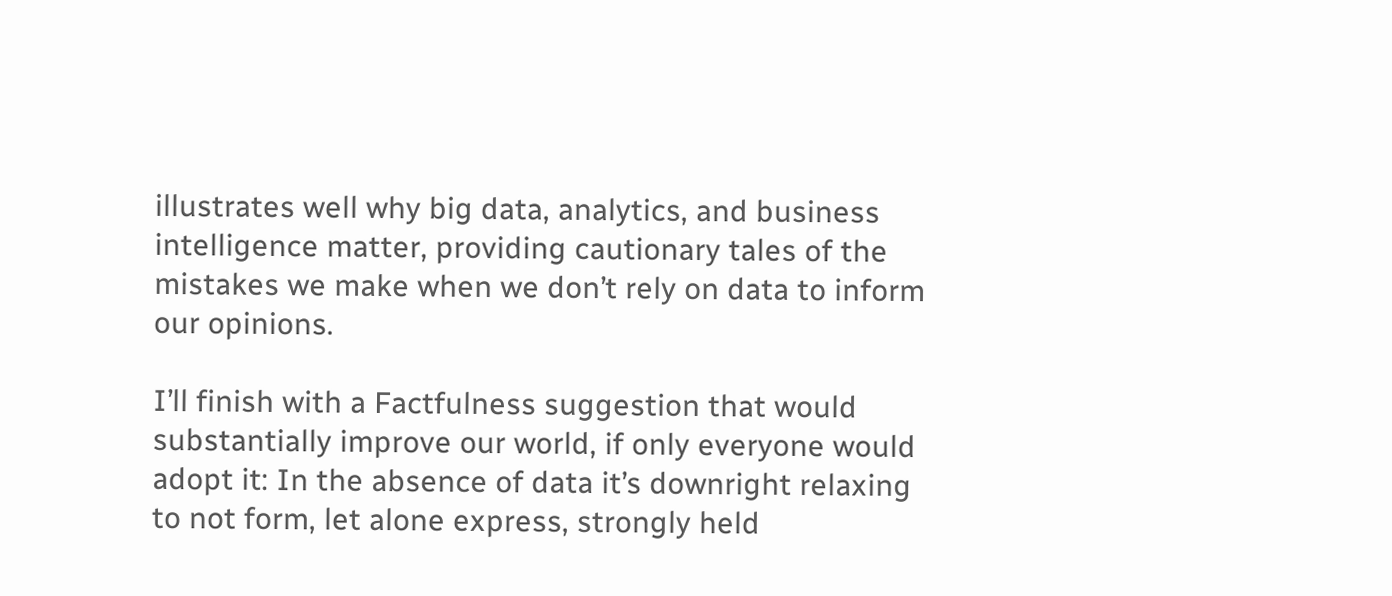illustrates well why big data, analytics, and business intelligence matter, providing cautionary tales of the mistakes we make when we don’t rely on data to inform our opinions.

I’ll finish with a Factfulness suggestion that would substantially improve our world, if only everyone would adopt it: In the absence of data it’s downright relaxing to not form, let alone express, strongly held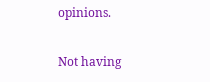opinions.

Not having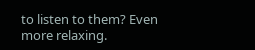to listen to them? Even more relaxing.